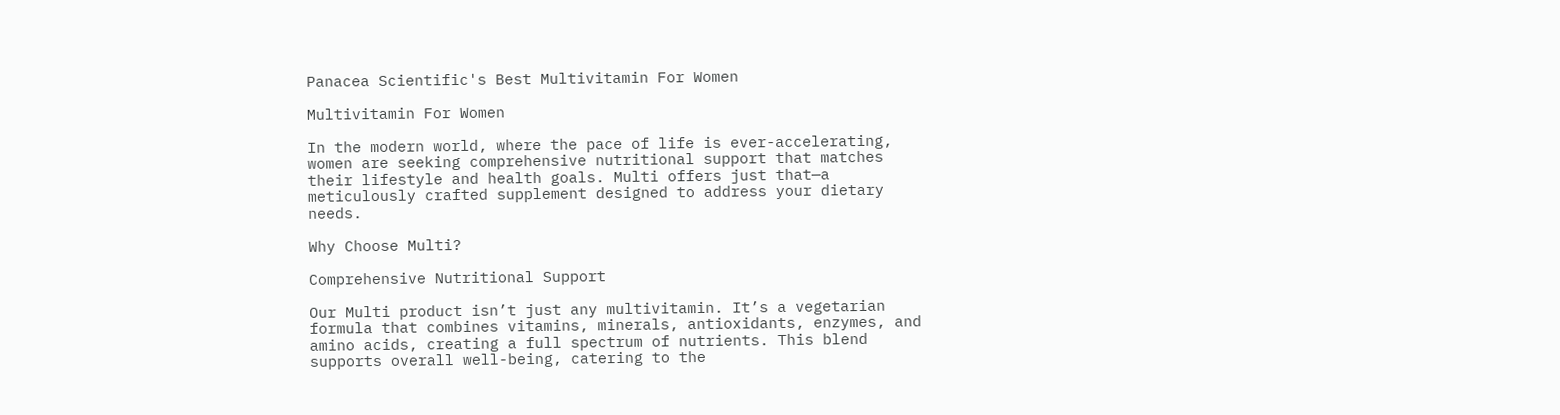Panacea Scientific's Best Multivitamin For Women

Multivitamin For Women

In the modern world, where the pace of life is ever-accelerating, women are seeking comprehensive nutritional support that matches their lifestyle and health goals. Multi offers just that—a meticulously crafted supplement designed to address your dietary needs.

Why Choose Multi?

Comprehensive Nutritional Support

Our Multi product isn’t just any multivitamin. It’s a vegetarian formula that combines vitamins, minerals, antioxidants, enzymes, and amino acids, creating a full spectrum of nutrients. This blend supports overall well-being, catering to the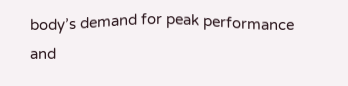body’s demand for peak performance and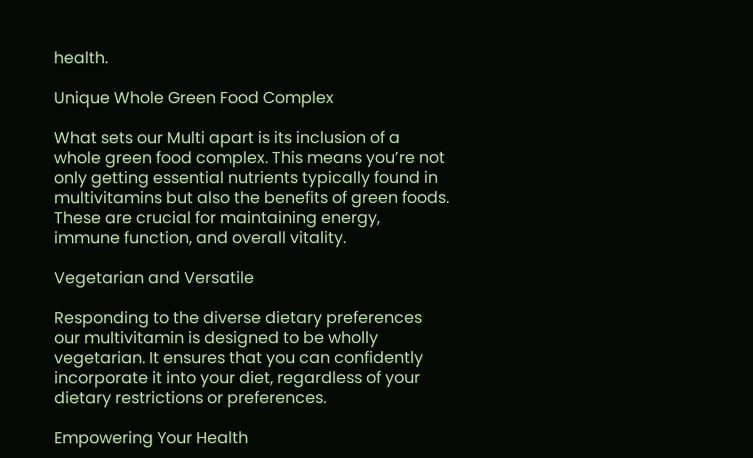health.

Unique Whole Green Food Complex

What sets our Multi apart is its inclusion of a whole green food complex. This means you’re not only getting essential nutrients typically found in multivitamins but also the benefits of green foods. These are crucial for maintaining energy, immune function, and overall vitality.

Vegetarian and Versatile

Responding to the diverse dietary preferences our multivitamin is designed to be wholly vegetarian. It ensures that you can confidently incorporate it into your diet, regardless of your dietary restrictions or preferences.

Empowering Your Health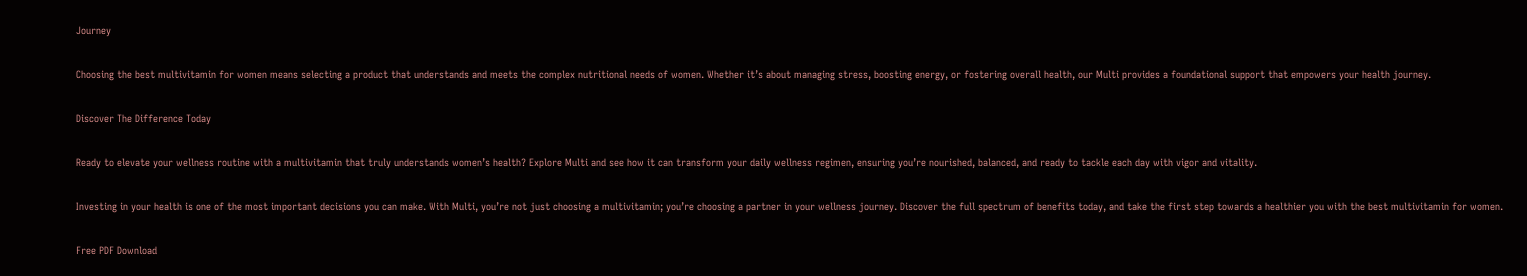Journey

Choosing the best multivitamin for women means selecting a product that understands and meets the complex nutritional needs of women. Whether it’s about managing stress, boosting energy, or fostering overall health, our Multi provides a foundational support that empowers your health journey.

Discover The Difference Today

Ready to elevate your wellness routine with a multivitamin that truly understands women’s health? Explore Multi and see how it can transform your daily wellness regimen, ensuring you’re nourished, balanced, and ready to tackle each day with vigor and vitality.

Investing in your health is one of the most important decisions you can make. With Multi, you’re not just choosing a multivitamin; you’re choosing a partner in your wellness journey. Discover the full spectrum of benefits today, and take the first step towards a healthier you with the best multivitamin for women.

Free PDF Download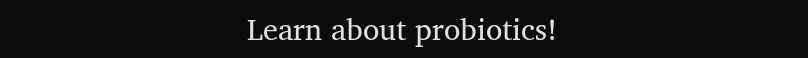Learn about probiotics!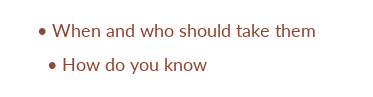• When and who should take them
  • How do you know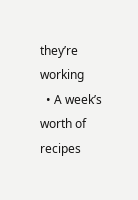they’re working
  • A week’s worth of recipes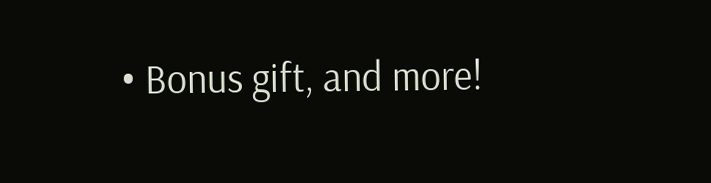• Bonus gift, and more!